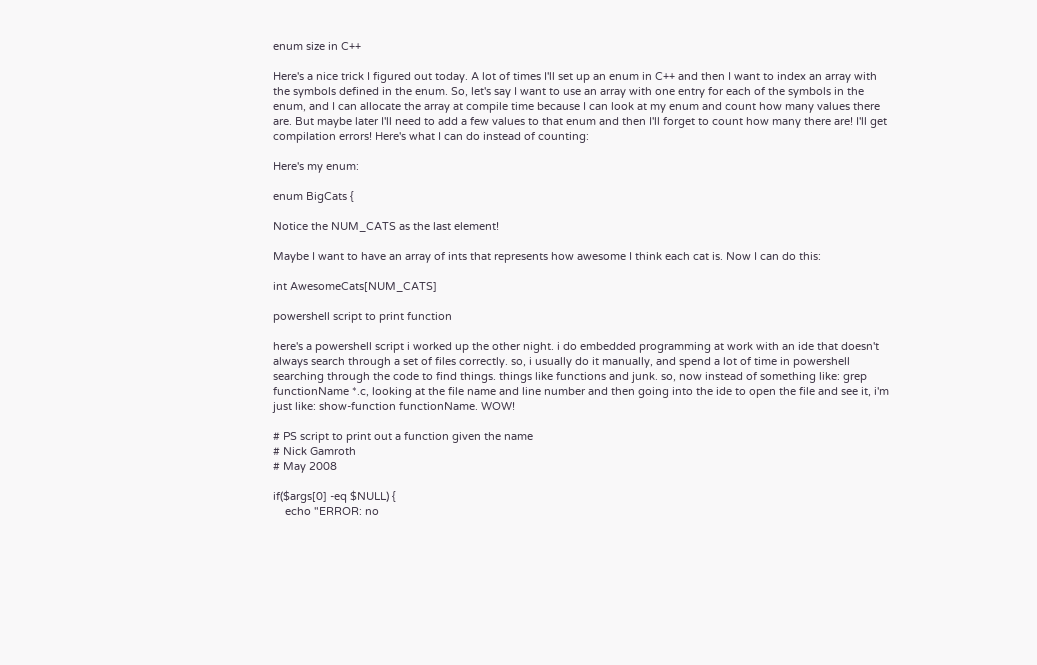enum size in C++

Here's a nice trick I figured out today. A lot of times I'll set up an enum in C++ and then I want to index an array with the symbols defined in the enum. So, let's say I want to use an array with one entry for each of the symbols in the enum, and I can allocate the array at compile time because I can look at my enum and count how many values there are. But maybe later I'll need to add a few values to that enum and then I'll forget to count how many there are! I'll get compilation errors! Here's what I can do instead of counting:

Here's my enum:

enum BigCats {

Notice the NUM_CATS as the last element!

Maybe I want to have an array of ints that represents how awesome I think each cat is. Now I can do this:

int AwesomeCats[NUM_CATS]

powershell script to print function

here's a powershell script i worked up the other night. i do embedded programming at work with an ide that doesn't always search through a set of files correctly. so, i usually do it manually, and spend a lot of time in powershell searching through the code to find things. things like functions and junk. so, now instead of something like: grep functionName *.c, looking at the file name and line number and then going into the ide to open the file and see it, i'm just like: show-function functionName. WOW!

# PS script to print out a function given the name
# Nick Gamroth
# May 2008

if($args[0] -eq $NULL) {
    echo "ERROR: no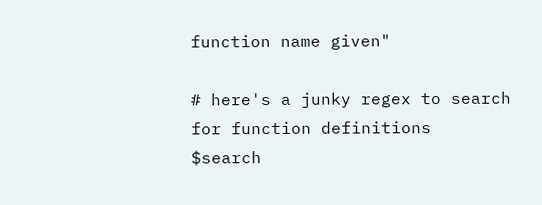function name given"

# here's a junky regex to search for function definitions
$search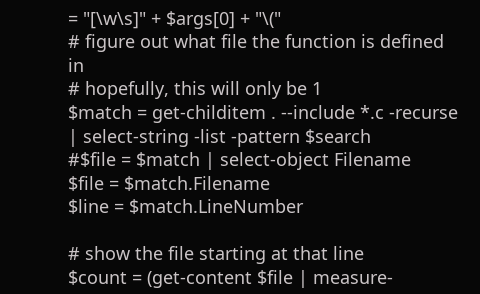= "[\w\s]" + $args[0] + "\("
# figure out what file the function is defined in
# hopefully, this will only be 1
$match = get-childitem . --include *.c -recurse | select-string -list -pattern $search
#$file = $match | select-object Filename
$file = $match.Filename
$line = $match.LineNumber

# show the file starting at that line
$count = (get-content $file | measure-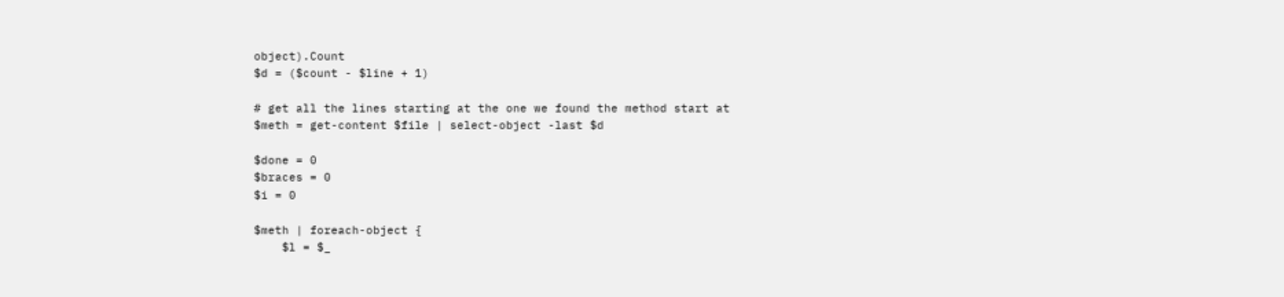object).Count
$d = ($count - $line + 1)

# get all the lines starting at the one we found the method start at
$meth = get-content $file | select-object -last $d

$done = 0
$braces = 0
$i = 0

$meth | foreach-object {
    $l = $_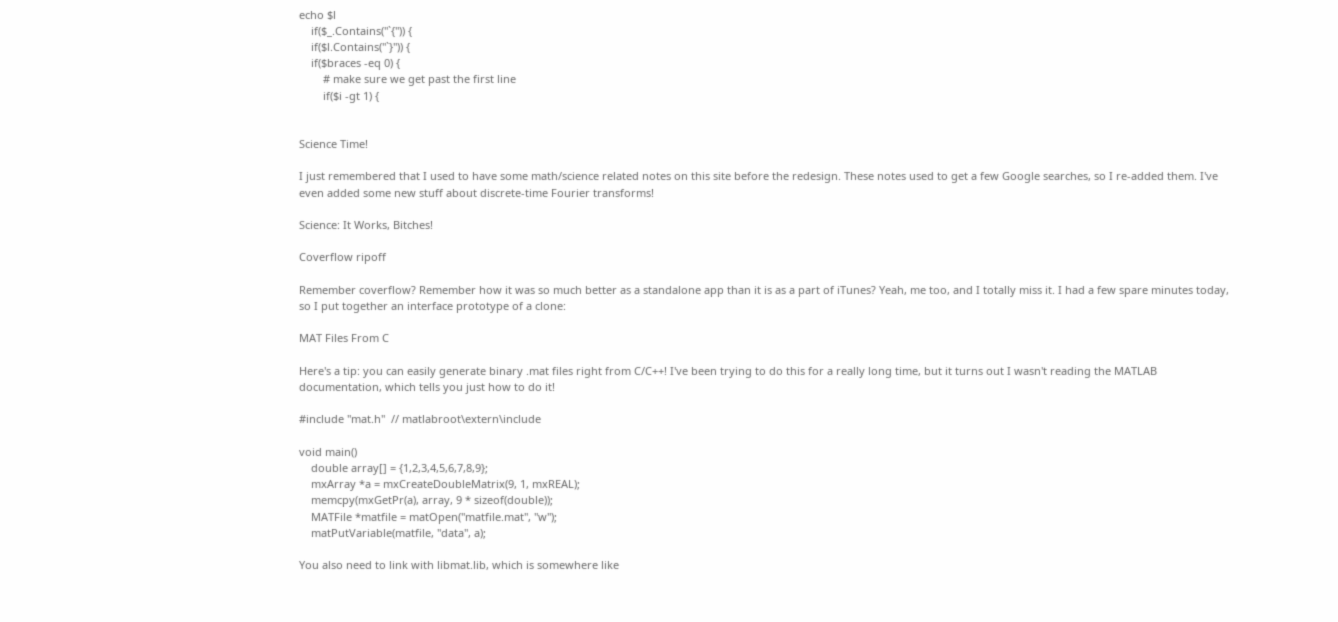echo $l
    if($_.Contains("`{")) {
    if($l.Contains("`}")) {
    if($braces -eq 0) {
        # make sure we get past the first line
        if($i -gt 1) {


Science Time!

I just remembered that I used to have some math/science related notes on this site before the redesign. These notes used to get a few Google searches, so I re-added them. I've even added some new stuff about discrete-time Fourier transforms!

Science: It Works, Bitches!

Coverflow ripoff

Remember coverflow? Remember how it was so much better as a standalone app than it is as a part of iTunes? Yeah, me too, and I totally miss it. I had a few spare minutes today, so I put together an interface prototype of a clone:

MAT Files From C

Here's a tip: you can easily generate binary .mat files right from C/C++! I've been trying to do this for a really long time, but it turns out I wasn't reading the MATLAB documentation, which tells you just how to do it!

#include "mat.h"  // matlabroot\extern\include

void main()
    double array[] = {1,2,3,4,5,6,7,8,9};
    mxArray *a = mxCreateDoubleMatrix(9, 1, mxREAL);
    memcpy(mxGetPr(a), array, 9 * sizeof(double));
    MATFile *matfile = matOpen("matfile.mat", "w");
    matPutVariable(matfile, "data", a);

You also need to link with libmat.lib, which is somewhere like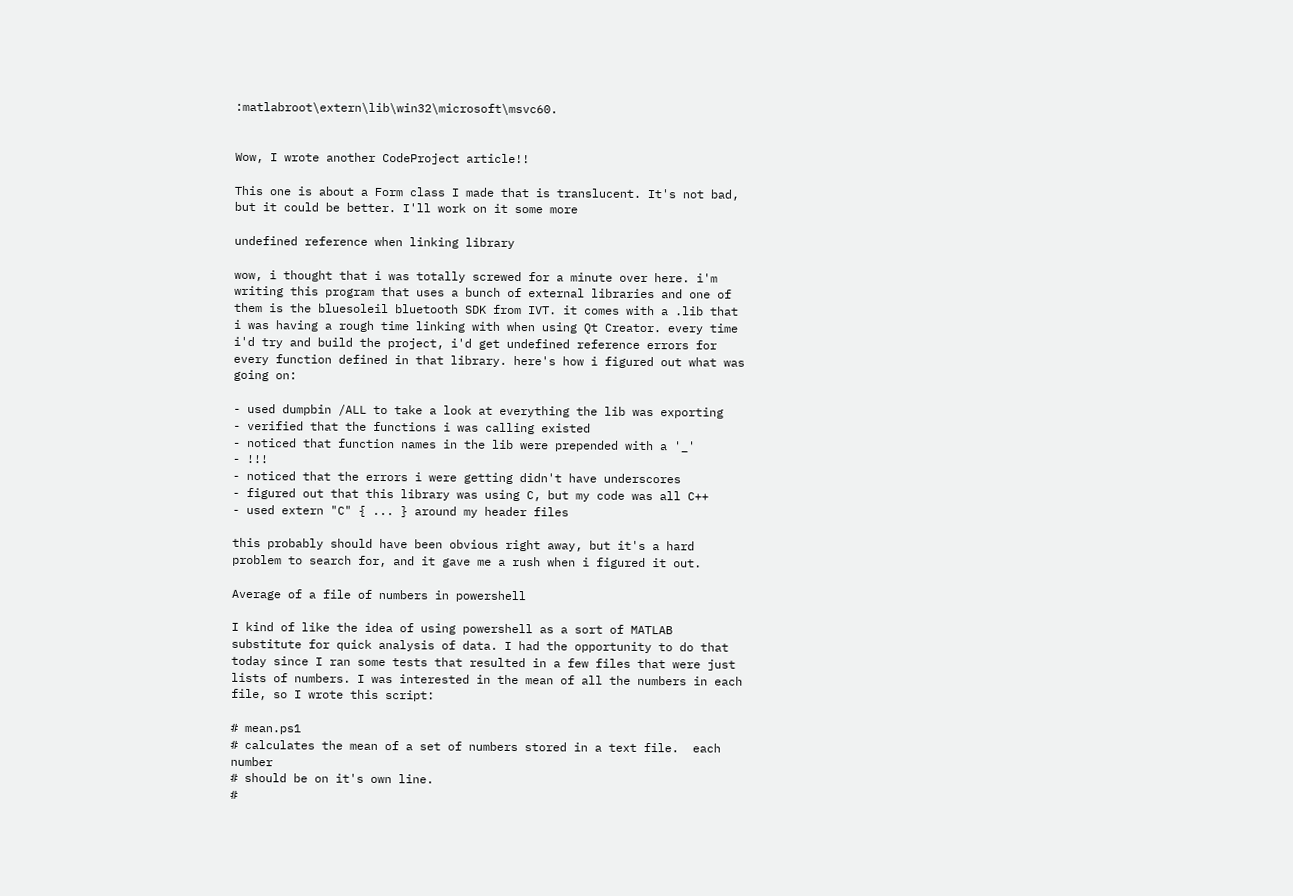:matlabroot\extern\lib\win32\microsoft\msvc60.


Wow, I wrote another CodeProject article!!

This one is about a Form class I made that is translucent. It's not bad, but it could be better. I'll work on it some more

undefined reference when linking library

wow, i thought that i was totally screwed for a minute over here. i'm writing this program that uses a bunch of external libraries and one of them is the bluesoleil bluetooth SDK from IVT. it comes with a .lib that i was having a rough time linking with when using Qt Creator. every time i'd try and build the project, i'd get undefined reference errors for every function defined in that library. here's how i figured out what was going on:

- used dumpbin /ALL to take a look at everything the lib was exporting
- verified that the functions i was calling existed
- noticed that function names in the lib were prepended with a '_'
- !!!
- noticed that the errors i were getting didn't have underscores
- figured out that this library was using C, but my code was all C++
- used extern "C" { ... } around my header files

this probably should have been obvious right away, but it's a hard problem to search for, and it gave me a rush when i figured it out.

Average of a file of numbers in powershell

I kind of like the idea of using powershell as a sort of MATLAB substitute for quick analysis of data. I had the opportunity to do that today since I ran some tests that resulted in a few files that were just lists of numbers. I was interested in the mean of all the numbers in each file, so I wrote this script:

# mean.ps1
# calculates the mean of a set of numbers stored in a text file.  each number
# should be on it's own line.
#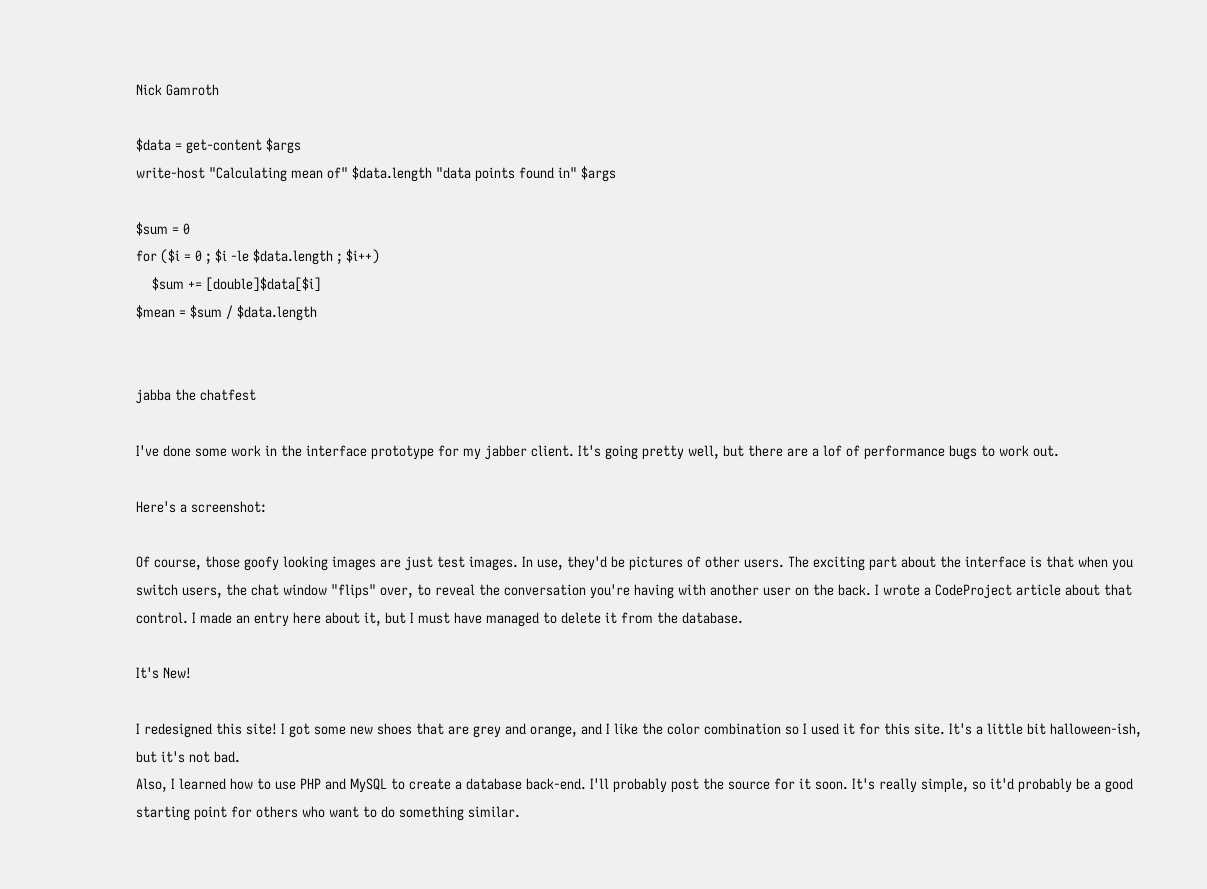Nick Gamroth

$data = get-content $args
write-host "Calculating mean of" $data.length "data points found in" $args

$sum = 0
for ($i = 0 ; $i -le $data.length ; $i++)
    $sum += [double]$data[$i]
$mean = $sum / $data.length


jabba the chatfest

I've done some work in the interface prototype for my jabber client. It's going pretty well, but there are a lof of performance bugs to work out.

Here's a screenshot:

Of course, those goofy looking images are just test images. In use, they'd be pictures of other users. The exciting part about the interface is that when you switch users, the chat window "flips" over, to reveal the conversation you're having with another user on the back. I wrote a CodeProject article about that control. I made an entry here about it, but I must have managed to delete it from the database.

It's New!

I redesigned this site! I got some new shoes that are grey and orange, and I like the color combination so I used it for this site. It's a little bit halloween-ish, but it's not bad.
Also, I learned how to use PHP and MySQL to create a database back-end. I'll probably post the source for it soon. It's really simple, so it'd probably be a good starting point for others who want to do something similar.